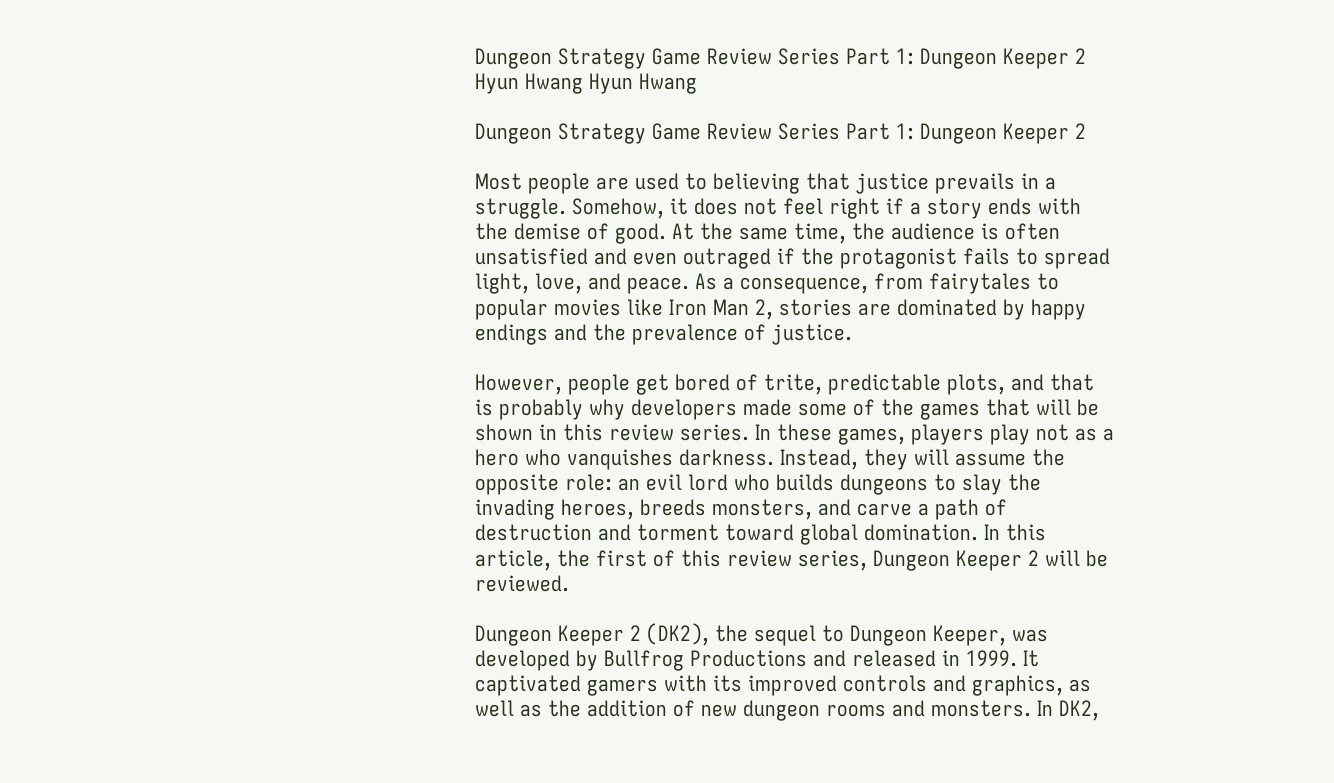Dungeon Strategy Game Review Series Part 1: Dungeon Keeper 2
Hyun Hwang Hyun Hwang

Dungeon Strategy Game Review Series Part 1: Dungeon Keeper 2

Most people are used to believing that justice prevails in a struggle. Somehow, it does not feel right if a story ends with the demise of good. At the same time, the audience is often unsatisfied and even outraged if the protagonist fails to spread light, love, and peace. As a consequence, from fairytales to popular movies like Iron Man 2, stories are dominated by happy endings and the prevalence of justice.

However, people get bored of trite, predictable plots, and that is probably why developers made some of the games that will be shown in this review series. In these games, players play not as a hero who vanquishes darkness. Instead, they will assume the opposite role: an evil lord who builds dungeons to slay the invading heroes, breeds monsters, and carve a path of destruction and torment toward global domination. In this article, the first of this review series, Dungeon Keeper 2 will be reviewed.

Dungeon Keeper 2 (DK2), the sequel to Dungeon Keeper, was developed by Bullfrog Productions and released in 1999. It captivated gamers with its improved controls and graphics, as well as the addition of new dungeon rooms and monsters. In DK2,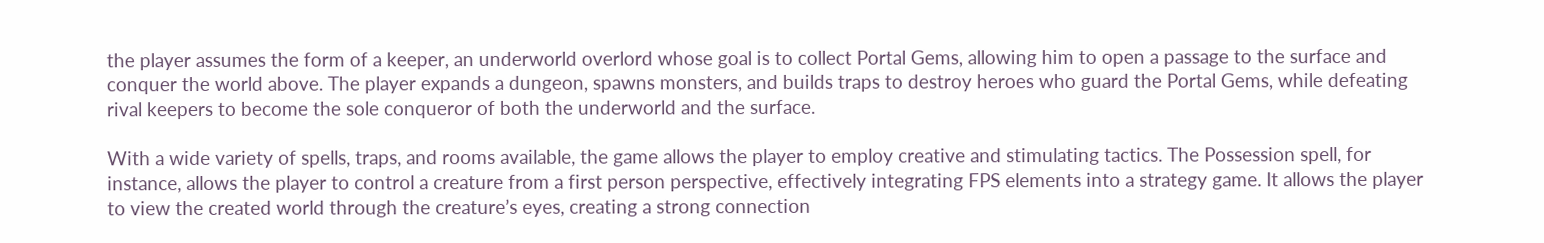the player assumes the form of a keeper, an underworld overlord whose goal is to collect Portal Gems, allowing him to open a passage to the surface and conquer the world above. The player expands a dungeon, spawns monsters, and builds traps to destroy heroes who guard the Portal Gems, while defeating rival keepers to become the sole conqueror of both the underworld and the surface.

With a wide variety of spells, traps, and rooms available, the game allows the player to employ creative and stimulating tactics. The Possession spell, for instance, allows the player to control a creature from a first person perspective, effectively integrating FPS elements into a strategy game. It allows the player to view the created world through the creature’s eyes, creating a strong connection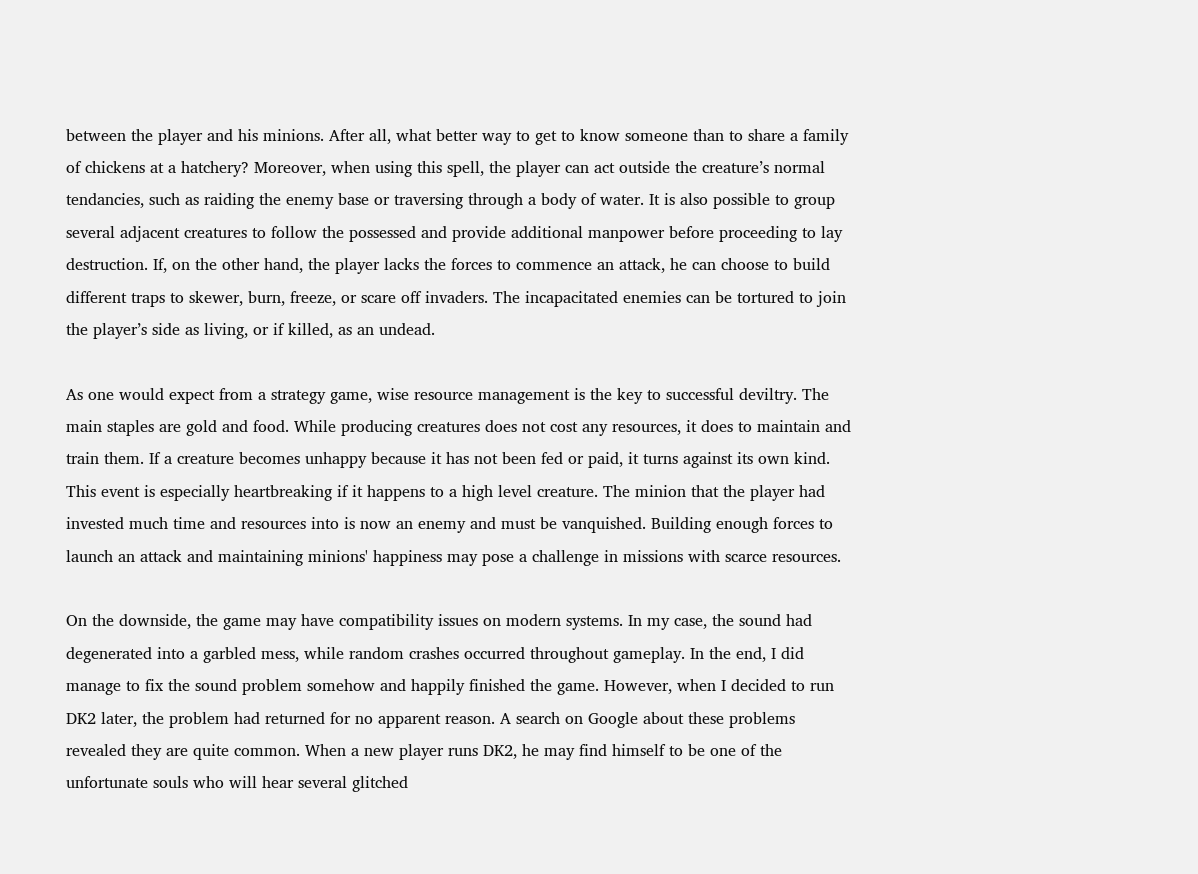between the player and his minions. After all, what better way to get to know someone than to share a family of chickens at a hatchery? Moreover, when using this spell, the player can act outside the creature’s normal tendancies, such as raiding the enemy base or traversing through a body of water. It is also possible to group several adjacent creatures to follow the possessed and provide additional manpower before proceeding to lay destruction. If, on the other hand, the player lacks the forces to commence an attack, he can choose to build different traps to skewer, burn, freeze, or scare off invaders. The incapacitated enemies can be tortured to join the player’s side as living, or if killed, as an undead.

As one would expect from a strategy game, wise resource management is the key to successful deviltry. The main staples are gold and food. While producing creatures does not cost any resources, it does to maintain and train them. If a creature becomes unhappy because it has not been fed or paid, it turns against its own kind. This event is especially heartbreaking if it happens to a high level creature. The minion that the player had invested much time and resources into is now an enemy and must be vanquished. Building enough forces to launch an attack and maintaining minions' happiness may pose a challenge in missions with scarce resources.

On the downside, the game may have compatibility issues on modern systems. In my case, the sound had degenerated into a garbled mess, while random crashes occurred throughout gameplay. In the end, I did manage to fix the sound problem somehow and happily finished the game. However, when I decided to run DK2 later, the problem had returned for no apparent reason. A search on Google about these problems revealed they are quite common. When a new player runs DK2, he may find himself to be one of the unfortunate souls who will hear several glitched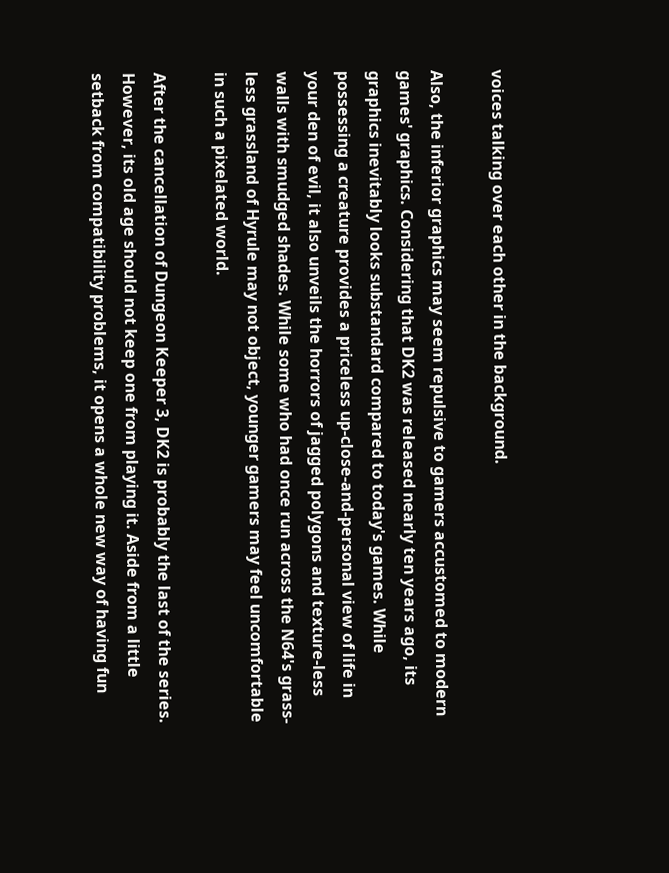voices talking over each other in the background.

Also, the inferior graphics may seem repulsive to gamers accustomed to modern games' graphics. Considering that DK2 was released nearly ten years ago, its graphics inevitably looks substandard compared to today's games. While possessing a creature provides a priceless up-close-and-personal view of life in your den of evil, it also unveils the horrors of jagged polygons and texture-less walls with smudged shades. While some who had once run across the N64's grass-less grassland of Hyrule may not object, younger gamers may feel uncomfortable in such a pixelated world.

After the cancellation of Dungeon Keeper 3, DK2 is probably the last of the series. However, its old age should not keep one from playing it. Aside from a little setback from compatibility problems, it opens a whole new way of having fun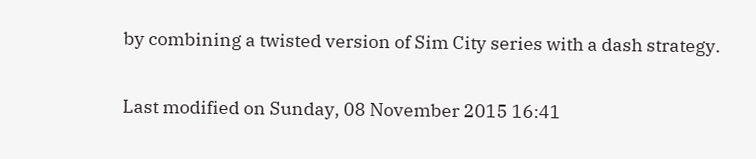by combining a twisted version of Sim City series with a dash strategy.

Last modified on Sunday, 08 November 2015 16:41